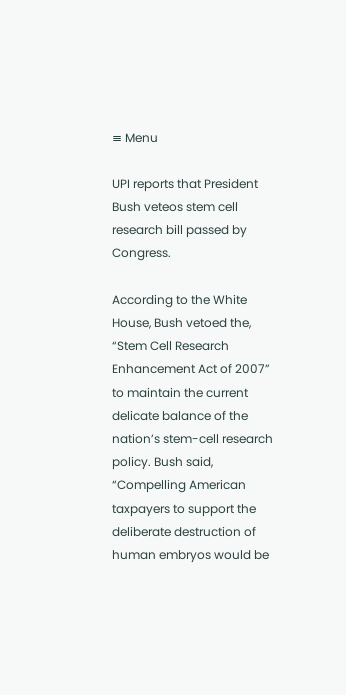≡ Menu

UPI reports that President Bush veteos stem cell research bill passed by Congress.

According to the White House, Bush vetoed the, “Stem Cell Research Enhancement Act of 2007” to maintain the current delicate balance of the nation’s stem-cell research policy. Bush said, “Compelling American taxpayers to support the deliberate destruction of human embryos would be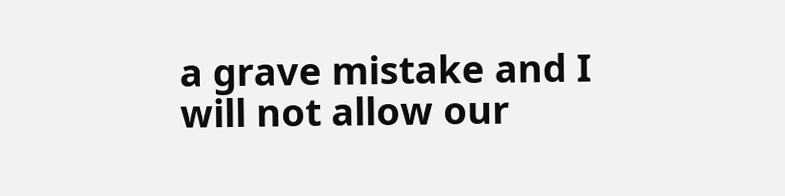a grave mistake and I will not allow our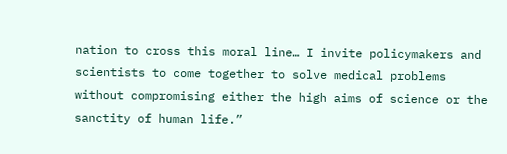nation to cross this moral line… I invite policymakers and scientists to come together to solve medical problems without compromising either the high aims of science or the sanctity of human life.”